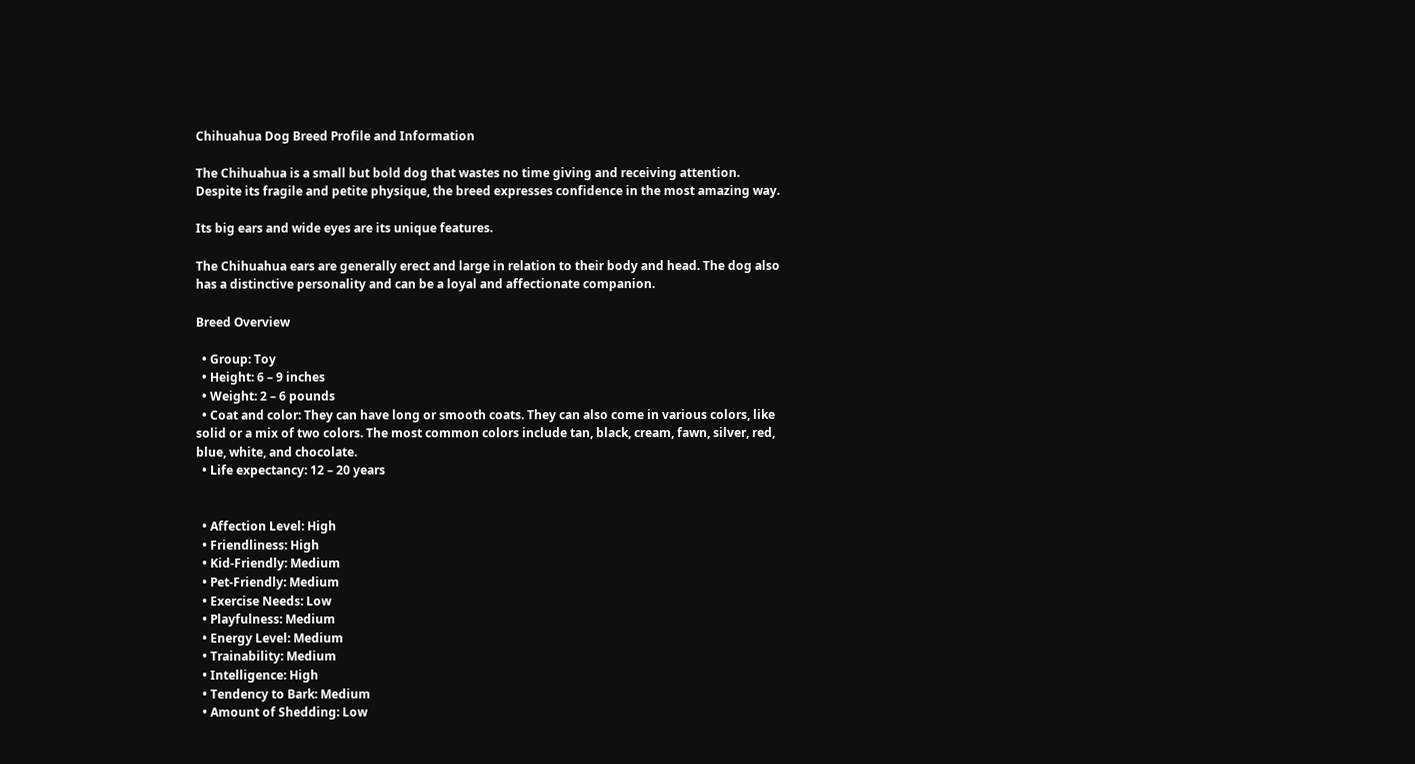Chihuahua Dog Breed Profile and Information

The Chihuahua is a small but bold dog that wastes no time giving and receiving attention. Despite its fragile and petite physique, the breed expresses confidence in the most amazing way.

Its big ears and wide eyes are its unique features.

The Chihuahua ears are generally erect and large in relation to their body and head. The dog also has a distinctive personality and can be a loyal and affectionate companion.

Breed Overview

  • Group: Toy
  • Height: 6 – 9 inches
  • Weight: 2 – 6 pounds
  • Coat and color: They can have long or smooth coats. They can also come in various colors, like solid or a mix of two colors. The most common colors include tan, black, cream, fawn, silver, red, blue, white, and chocolate.
  • Life expectancy: 12 – 20 years


  • Affection Level: High
  • Friendliness: High
  • Kid-Friendly: Medium
  • Pet-Friendly: Medium
  • Exercise Needs: Low
  • Playfulness: Medium
  • Energy Level: Medium
  • Trainability: Medium
  • Intelligence: High
  • Tendency to Bark: Medium
  • Amount of Shedding: Low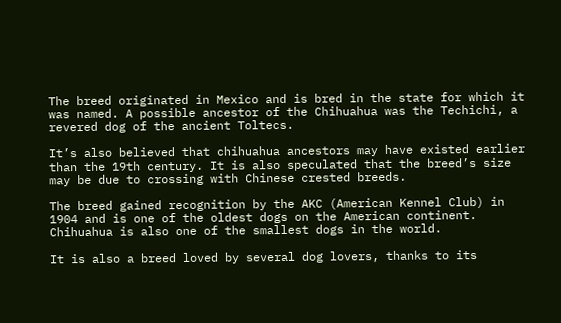The breed originated in Mexico and is bred in the state for which it was named. A possible ancestor of the Chihuahua was the Techichi, a revered dog of the ancient Toltecs.

It’s also believed that chihuahua ancestors may have existed earlier than the 19th century. It is also speculated that the breed’s size may be due to crossing with Chinese crested breeds.

The breed gained recognition by the AKC (American Kennel Club) in 1904 and is one of the oldest dogs on the American continent. Chihuahua is also one of the smallest dogs in the world.

It is also a breed loved by several dog lovers, thanks to its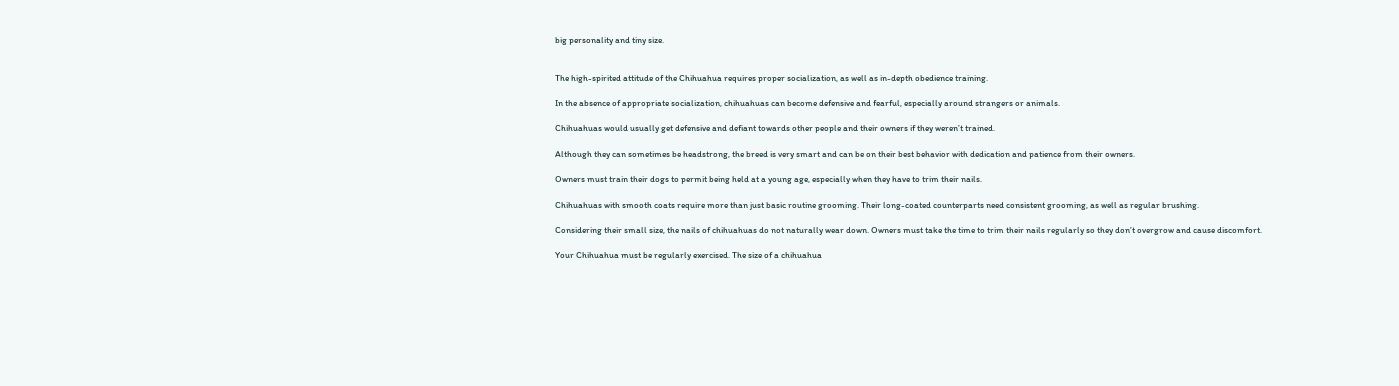big personality and tiny size.


The high-spirited attitude of the Chihuahua requires proper socialization, as well as in-depth obedience training.

In the absence of appropriate socialization, chihuahuas can become defensive and fearful, especially around strangers or animals.

Chihuahuas would usually get defensive and defiant towards other people and their owners if they weren’t trained.

Although they can sometimes be headstrong, the breed is very smart and can be on their best behavior with dedication and patience from their owners.

Owners must train their dogs to permit being held at a young age, especially when they have to trim their nails.

Chihuahuas with smooth coats require more than just basic routine grooming. Their long-coated counterparts need consistent grooming, as well as regular brushing.

Considering their small size, the nails of chihuahuas do not naturally wear down. Owners must take the time to trim their nails regularly so they don’t overgrow and cause discomfort.

Your Chihuahua must be regularly exercised. The size of a chihuahua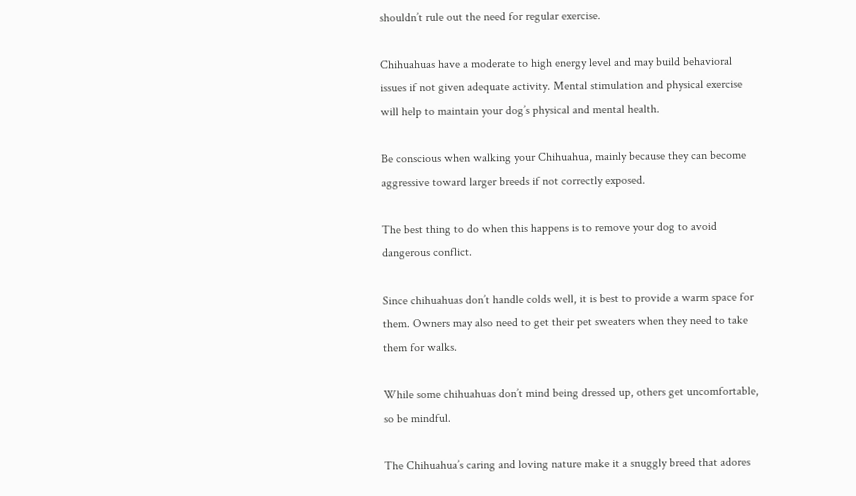shouldn’t rule out the need for regular exercise.

Chihuahuas have a moderate to high energy level and may build behavioral issues if not given adequate activity. Mental stimulation and physical exercise will help to maintain your dog’s physical and mental health.

Be conscious when walking your Chihuahua, mainly because they can become aggressive toward larger breeds if not correctly exposed.

The best thing to do when this happens is to remove your dog to avoid dangerous conflict.

Since chihuahuas don’t handle colds well, it is best to provide a warm space for them. Owners may also need to get their pet sweaters when they need to take them for walks.

While some chihuahuas don’t mind being dressed up, others get uncomfortable, so be mindful.

The Chihuahua’s caring and loving nature make it a snuggly breed that adores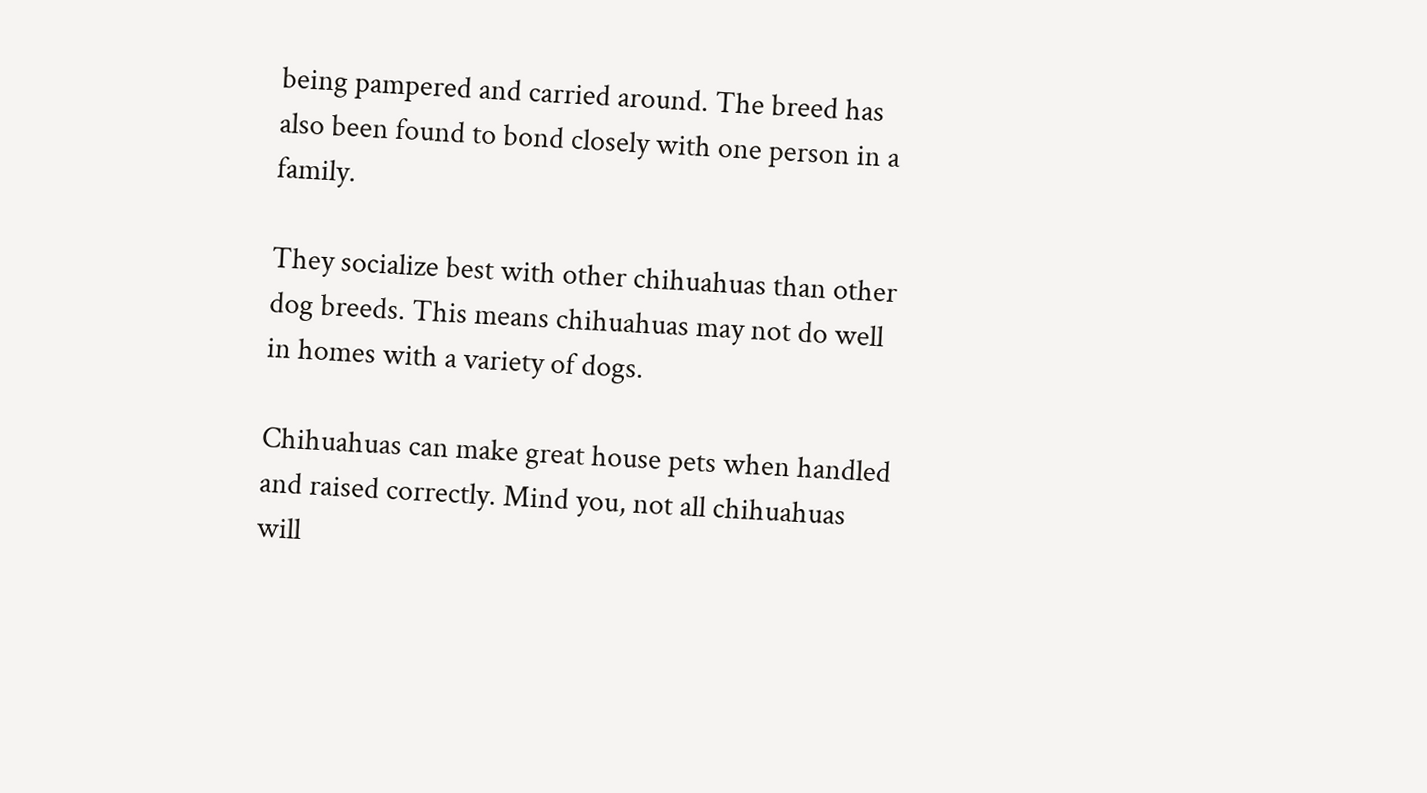being pampered and carried around. The breed has also been found to bond closely with one person in a family.

They socialize best with other chihuahuas than other dog breeds. This means chihuahuas may not do well in homes with a variety of dogs.

Chihuahuas can make great house pets when handled and raised correctly. Mind you, not all chihuahuas will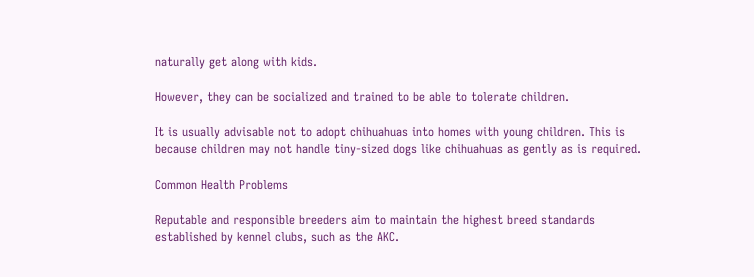naturally get along with kids.

However, they can be socialized and trained to be able to tolerate children.

It is usually advisable not to adopt chihuahuas into homes with young children. This is because children may not handle tiny-sized dogs like chihuahuas as gently as is required.

Common Health Problems

Reputable and responsible breeders aim to maintain the highest breed standards established by kennel clubs, such as the AKC.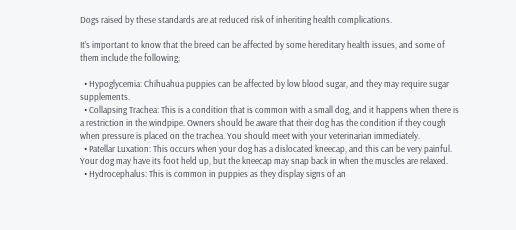Dogs raised by these standards are at reduced risk of inheriting health complications.

It’s important to know that the breed can be affected by some hereditary health issues, and some of them include the following;

  • Hypoglycemia: Chihuahua puppies can be affected by low blood sugar, and they may require sugar supplements.
  • Collapsing Trachea: This is a condition that is common with a small dog, and it happens when there is a restriction in the windpipe. Owners should be aware that their dog has the condition if they cough when pressure is placed on the trachea. You should meet with your veterinarian immediately.
  • Patellar Luxation: This occurs when your dog has a dislocated kneecap, and this can be very painful. Your dog may have its foot held up, but the kneecap may snap back in when the muscles are relaxed.
  • Hydrocephalus: This is common in puppies as they display signs of an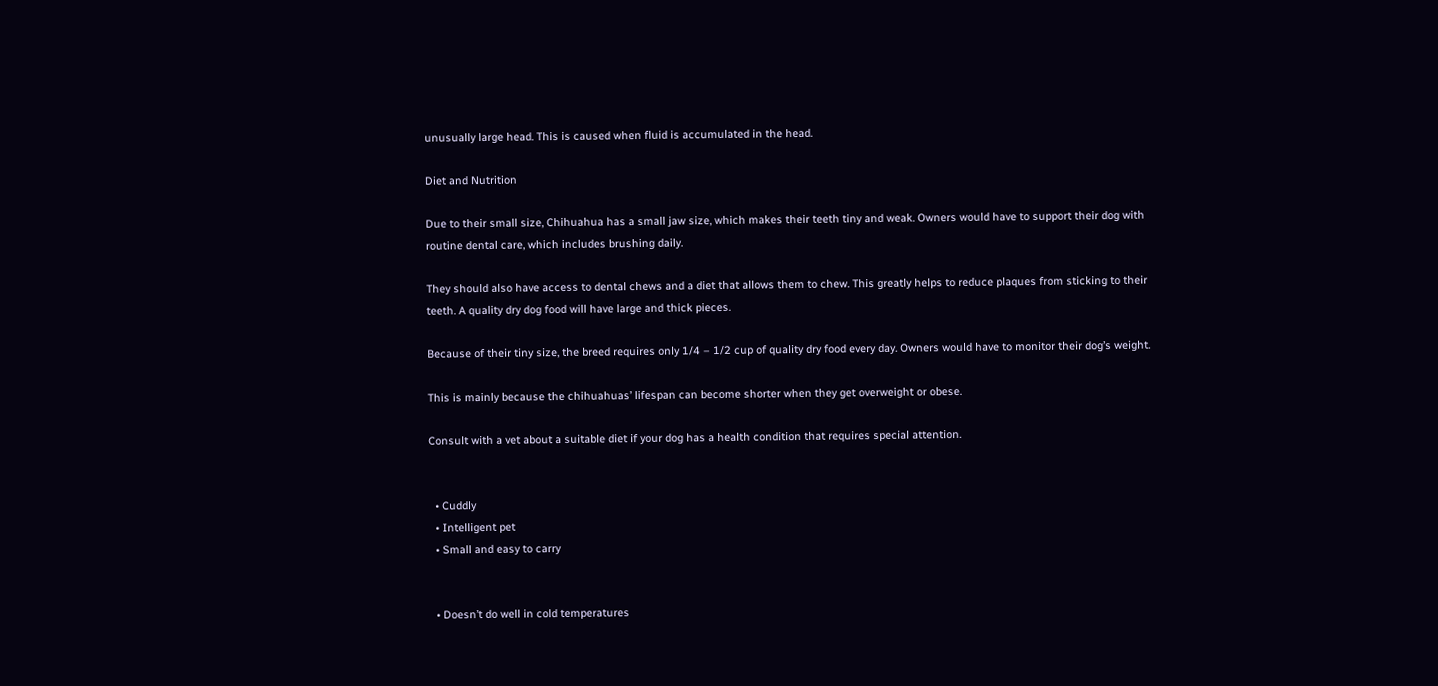unusually large head. This is caused when fluid is accumulated in the head.

Diet and Nutrition

Due to their small size, Chihuahua has a small jaw size, which makes their teeth tiny and weak. Owners would have to support their dog with routine dental care, which includes brushing daily.

They should also have access to dental chews and a diet that allows them to chew. This greatly helps to reduce plaques from sticking to their teeth. A quality dry dog food will have large and thick pieces.

Because of their tiny size, the breed requires only 1/4 – 1/2 cup of quality dry food every day. Owners would have to monitor their dog’s weight.

This is mainly because the chihuahuas’ lifespan can become shorter when they get overweight or obese.

Consult with a vet about a suitable diet if your dog has a health condition that requires special attention.


  • Cuddly
  • Intelligent pet
  • Small and easy to carry


  • Doesn’t do well in cold temperatures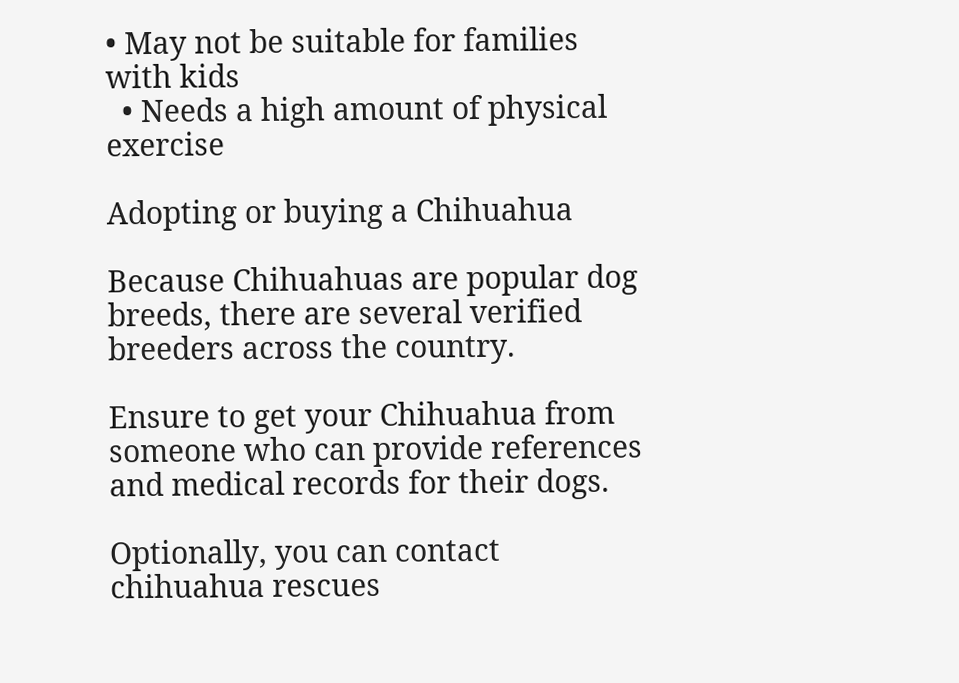• May not be suitable for families with kids
  • Needs a high amount of physical exercise

Adopting or buying a Chihuahua

Because Chihuahuas are popular dog breeds, there are several verified breeders across the country.

Ensure to get your Chihuahua from someone who can provide references and medical records for their dogs.

Optionally, you can contact chihuahua rescues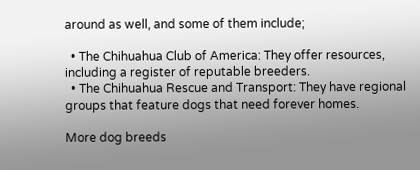around as well, and some of them include;

  • The Chihuahua Club of America: They offer resources, including a register of reputable breeders.
  • The Chihuahua Rescue and Transport: They have regional groups that feature dogs that need forever homes.

More dog breeds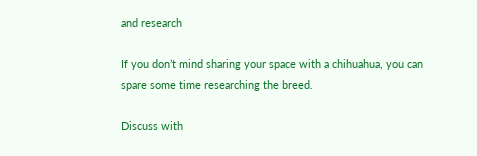and research

If you don’t mind sharing your space with a chihuahua, you can spare some time researching the breed.

Discuss with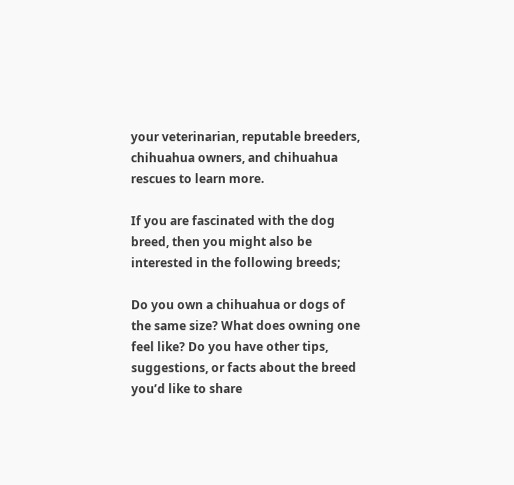your veterinarian, reputable breeders, chihuahua owners, and chihuahua rescues to learn more.

If you are fascinated with the dog breed, then you might also be interested in the following breeds;

Do you own a chihuahua or dogs of the same size? What does owning one feel like? Do you have other tips, suggestions, or facts about the breed you’d like to share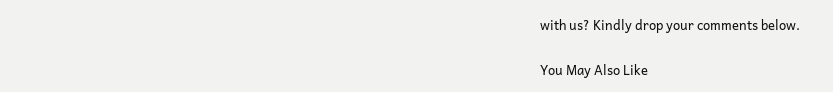with us? Kindly drop your comments below.

You May Also Like